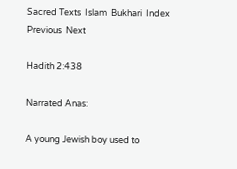Sacred Texts  Islam  Bukhari  Index  Previous  Next

Hadith 2:438

Narrated Anas:

A young Jewish boy used to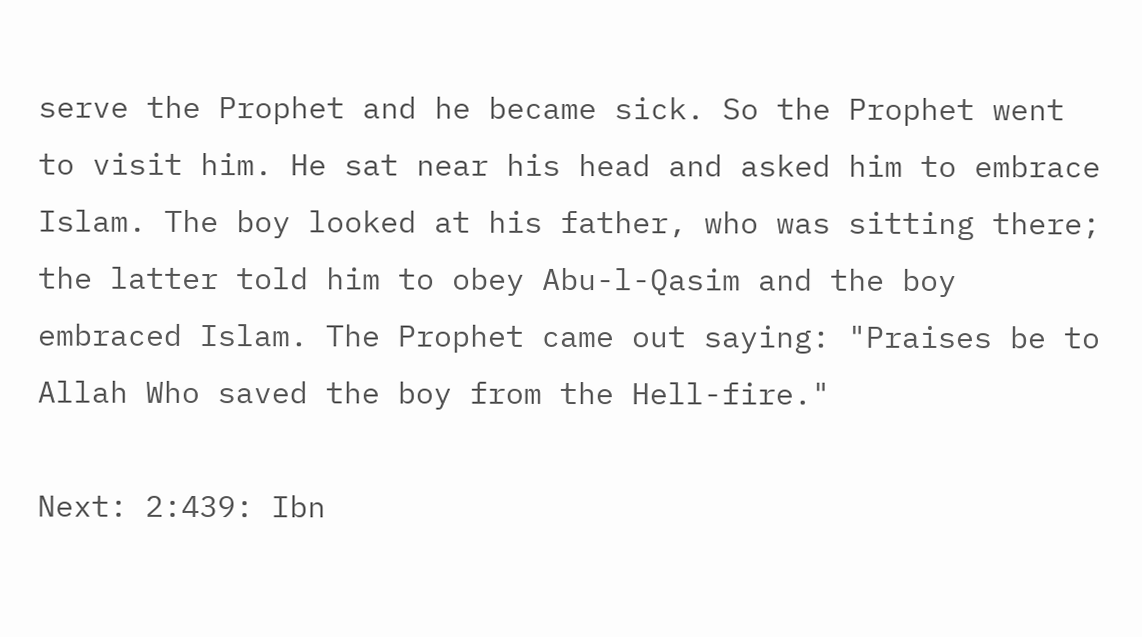serve the Prophet and he became sick. So the Prophet went to visit him. He sat near his head and asked him to embrace Islam. The boy looked at his father, who was sitting there; the latter told him to obey Abu-l-Qasim and the boy embraced Islam. The Prophet came out saying: "Praises be to Allah Who saved the boy from the Hell-fire."

Next: 2:439: Ibn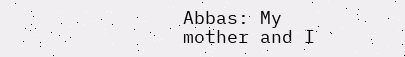Abbas: My mother and I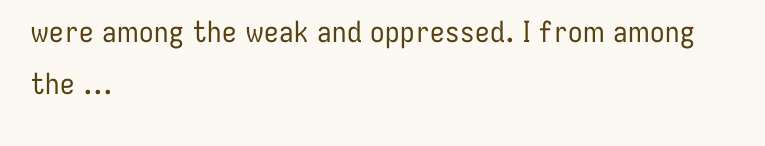were among the weak and oppressed. I from among the ...